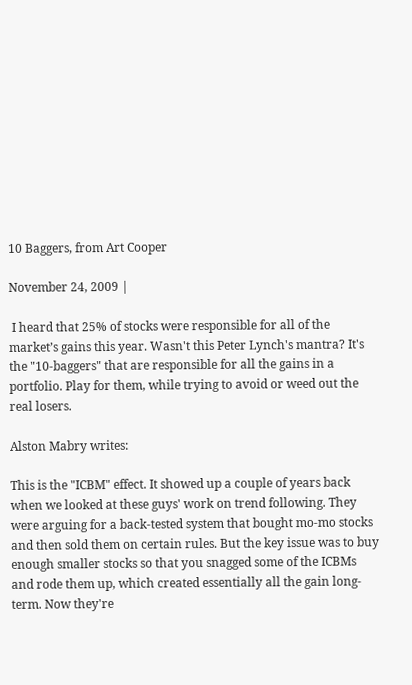10 Baggers, from Art Cooper

November 24, 2009 |

 I heard that 25% of stocks were responsible for all of the market’s gains this year. Wasn't this Peter Lynch's mantra? It's the "10-baggers" that are responsible for all the gains in a portfolio. Play for them, while trying to avoid or weed out the real losers.

Alston Mabry writes:

This is the "ICBM" effect. It showed up a couple of years back when we looked at these guys' work on trend following. They were arguing for a back-tested system that bought mo-mo stocks and then sold them on certain rules. But the key issue was to buy enough smaller stocks so that you snagged some of the ICBMs and rode them up, which created essentially all the gain long-term. Now they're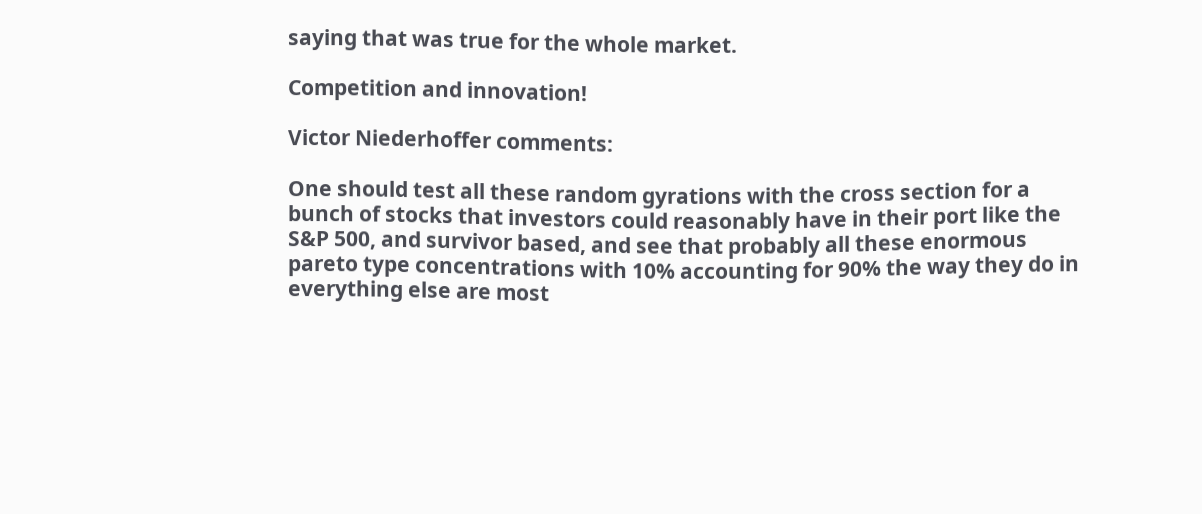saying that was true for the whole market.

Competition and innovation!

Victor Niederhoffer comments:

One should test all these random gyrations with the cross section for a bunch of stocks that investors could reasonably have in their port like the S&P 500, and survivor based, and see that probably all these enormous pareto type concentrations with 10% accounting for 90% the way they do in everything else are most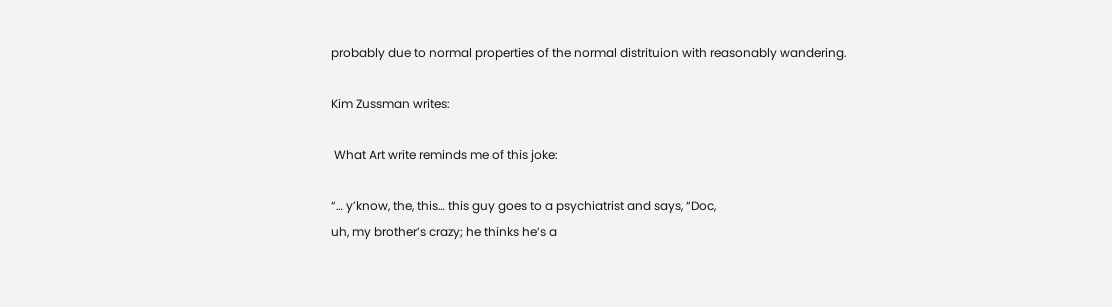probably due to normal properties of the normal distrituion with reasonably wandering.

Kim Zussman writes:

 What Art write reminds me of this joke:

“… y’know, the, this… this guy goes to a psychiatrist and says, “Doc,
uh, my brother’s crazy; he thinks he’s a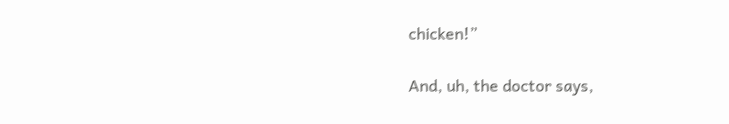chicken!”

And, uh, the doctor says,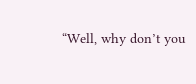“Well, why don’t you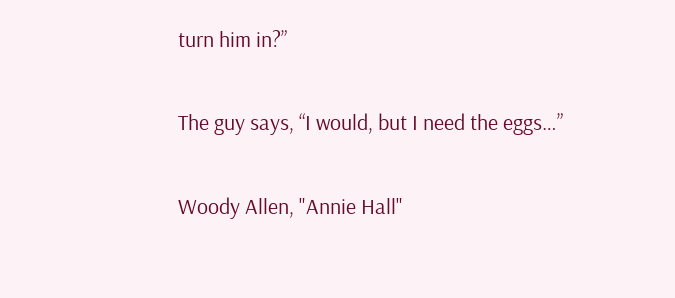turn him in?”

The guy says, “I would, but I need the eggs…”

Woody Allen, "Annie Hall"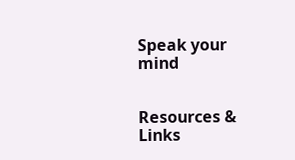Speak your mind


Resources & Links